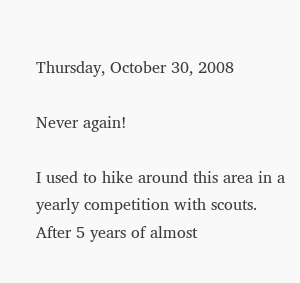Thursday, October 30, 2008

Never again!

I used to hike around this area in a yearly competition with scouts. After 5 years of almost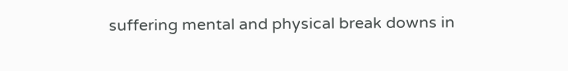suffering mental and physical break downs in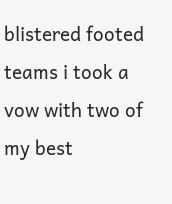blistered footed teams i took a vow with two of my best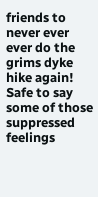friends to never ever ever do the grims dyke hike again! Safe to say some of those suppressed feelings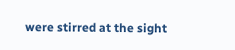were stirred at the sight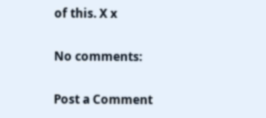of this. X x

No comments:

Post a Comment